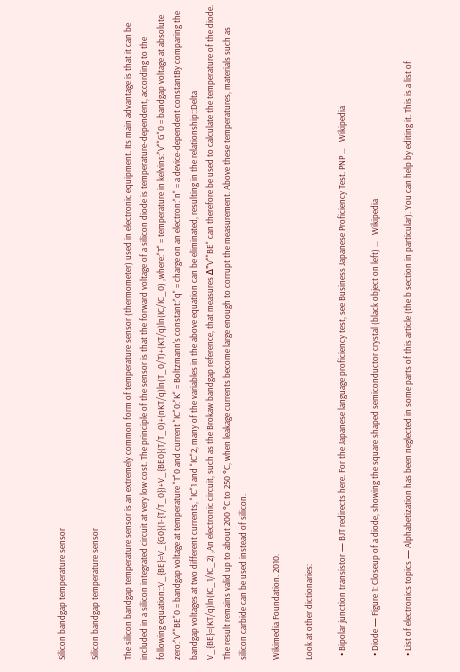Silicon bandgap temperature sensor

Silicon bandgap temperature sensor

The silicon bandgap temperature sensor is an extremely common form of temperature sensor (thermometer) used in electronic equipment. Its main advantage is that it can be included in a silicon integrated circuit at very low cost. The principle of the sensor is that the forward voltage of a silicon diode is temperature-dependent, according to the following equation::V_{BE}=V_{G0}(1-{T/T_0})+V_{BE0}(T/T_0)+(nKT/q)ln(T_0/T)+(KT/q)ln(IC/IC_0) ,where:"T" = temperature in kelvins:"V""G"0 = bandgap voltage at absolute zero:"V""BE"0 = bandgap voltage at temperature "T"0 and current "IC"0:"K" = Boltzmann's constant:"q" = charge on an electron:"n" = a device-dependent constantBy comparing the bandgap voltages at two different currents, "IC"1 and "IC"2, many of the variables in the above equation can be eliminated, resulting in the relationship::Delta V_{BE}=(KT/q)ln(IC_1/IC_2) ,An electronic circuit, such as the Brokaw bandgap reference, that measures Δ"V""BE" can therefore be used to calculate the temperature of the diode. The result remains valid up to about 200 °C to 250 °C, when leakage currents become large enough to corrupt the measurement. Above these temperatures, materials such as silicon carbide can be used instead of silicon.

Wikimedia Foundation. 2010.

Look at other dictionaries:

  • Bipolar junction transistor — BJT redirects here. For the Japanese language proficiency test, see Business Japanese Proficiency Test. PNP …   Wikipedia

  • Diode — Figure 1: Closeup of a diode, showing the square shaped semiconductor crystal (black object on left) …   Wikipedia

  • List of electronics topics — Alphabetization has been neglected in some parts of this article (the b section in particular). You can help by editing it. This is a list of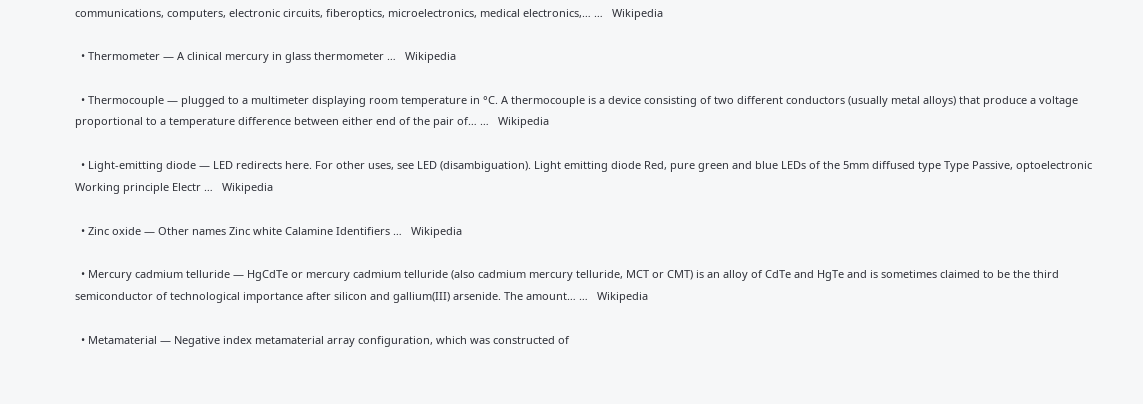communications, computers, electronic circuits, fiberoptics, microelectronics, medical electronics,… …   Wikipedia

  • Thermometer — A clinical mercury in glass thermometer …   Wikipedia

  • Thermocouple — plugged to a multimeter displaying room temperature in °C. A thermocouple is a device consisting of two different conductors (usually metal alloys) that produce a voltage proportional to a temperature difference between either end of the pair of… …   Wikipedia

  • Light-emitting diode — LED redirects here. For other uses, see LED (disambiguation). Light emitting diode Red, pure green and blue LEDs of the 5mm diffused type Type Passive, optoelectronic Working principle Electr …   Wikipedia

  • Zinc oxide — Other names Zinc white Calamine Identifiers …   Wikipedia

  • Mercury cadmium telluride — HgCdTe or mercury cadmium telluride (also cadmium mercury telluride, MCT or CMT) is an alloy of CdTe and HgTe and is sometimes claimed to be the third semiconductor of technological importance after silicon and gallium(III) arsenide. The amount… …   Wikipedia

  • Metamaterial — Negative index metamaterial array configuration, which was constructed of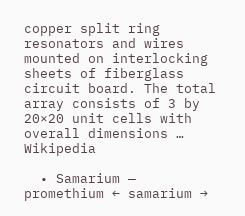copper split ring resonators and wires mounted on interlocking sheets of fiberglass circuit board. The total array consists of 3 by 20×20 unit cells with overall dimensions …   Wikipedia

  • Samarium — promethium ← samarium →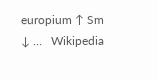europium ↑ Sm ↓ …   Wikipedia